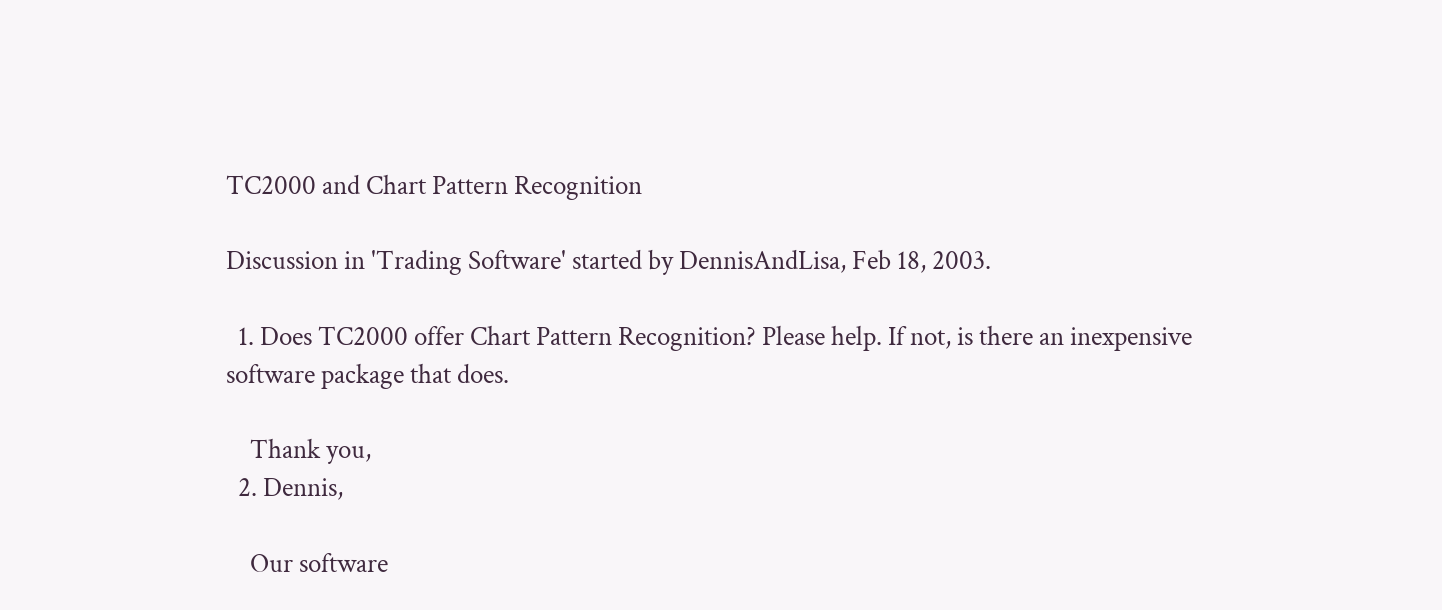TC2000 and Chart Pattern Recognition

Discussion in 'Trading Software' started by DennisAndLisa, Feb 18, 2003.

  1. Does TC2000 offer Chart Pattern Recognition? Please help. If not, is there an inexpensive software package that does.

    Thank you,
  2. Dennis,

    Our software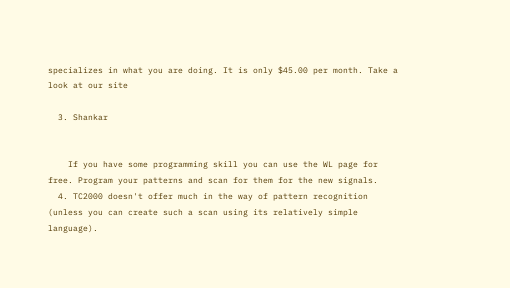specializes in what you are doing. It is only $45.00 per month. Take a look at our site

  3. Shankar


    If you have some programming skill you can use the WL page for free. Program your patterns and scan for them for the new signals.
  4. TC2000 doesn't offer much in the way of pattern recognition (unless you can create such a scan using its relatively simple language).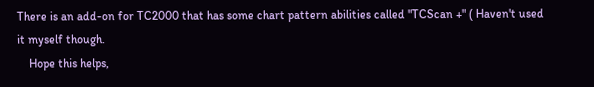There is an add-on for TC2000 that has some chart pattern abilities called "TCScan +" ( Haven't used it myself though.
    Hope this helps,